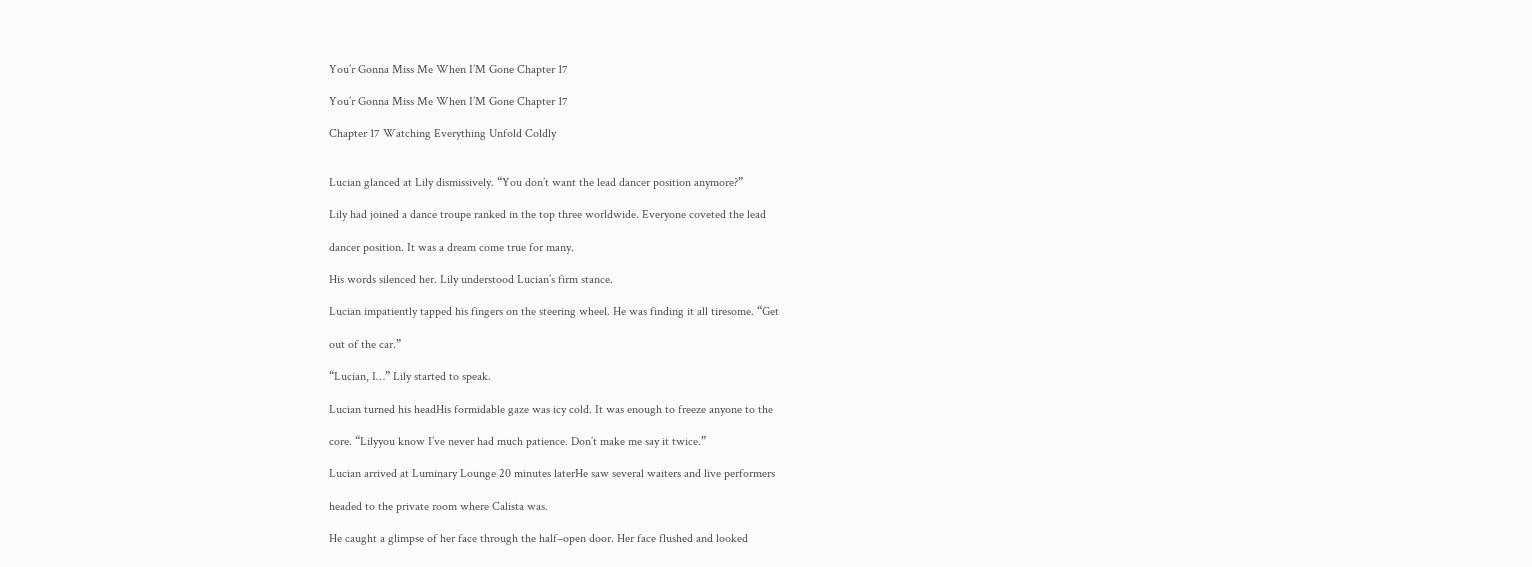You’r Gonna Miss Me When I’M Gone Chapter 17

You’r Gonna Miss Me When I’M Gone Chapter 17

Chapter 17 Watching Everything Unfold Coldly


Lucian glanced at Lily dismissively. “You don’t want the lead dancer position anymore?”

Lily had joined a dance troupe ranked in the top three worldwide. Everyone coveted the lead

dancer position. It was a dream come true for many.

His words silenced her. Lily understood Lucian’s firm stance.

Lucian impatiently tapped his fingers on the steering wheel. He was finding it all tiresome. “Get

out of the car.”

“Lucian, I…” Lily started to speak.

Lucian turned his headHis formidable gaze was icy cold. It was enough to freeze anyone to the

core. “Lilyyou know I’ve never had much patience. Don’t make me say it twice.”

Lucian arrived at Luminary Lounge 20 minutes laterHe saw several waiters and live performers

headed to the private room where Calista was.

He caught a glimpse of her face through the half–open door. Her face flushed and looked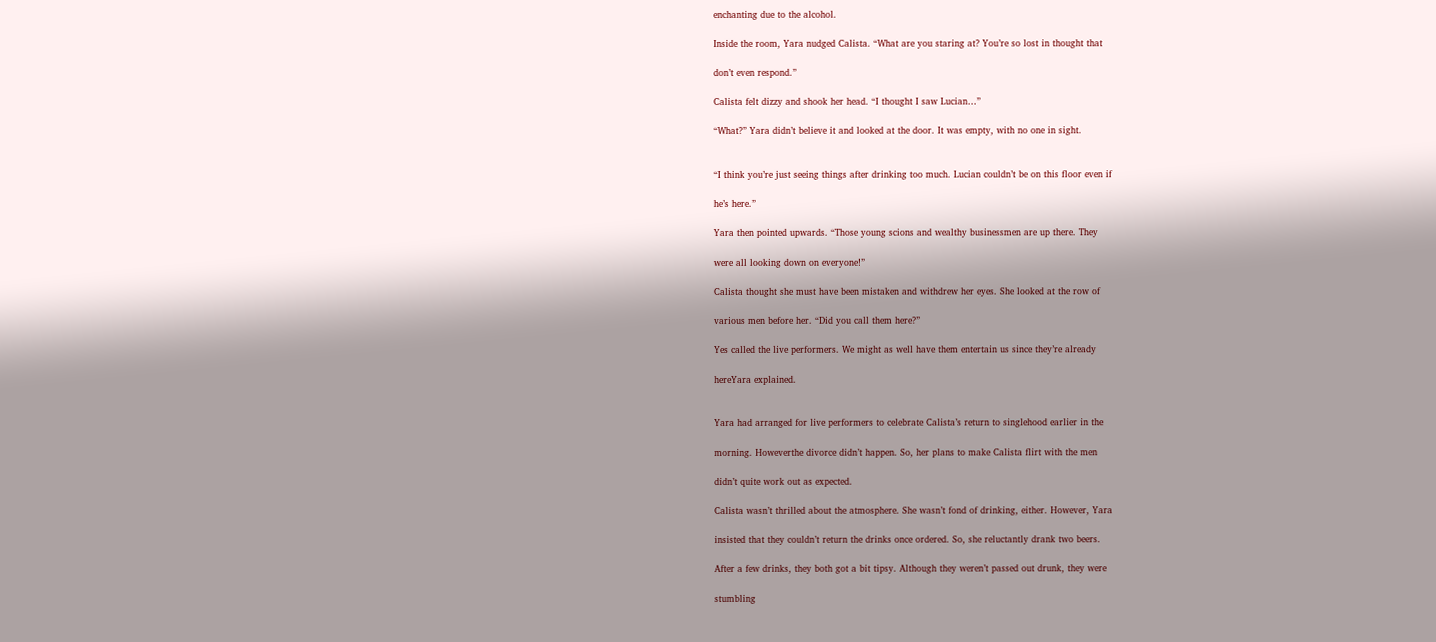enchanting due to the alcohol.

Inside the room, Yara nudged Calista. “What are you staring at? You’re so lost in thought that

don’t even respond.”

Calista felt dizzy and shook her head. “I thought I saw Lucian…”

“What?” Yara didn’t believe it and looked at the door. It was empty, with no one in sight.


“I think you’re just seeing things after drinking too much. Lucian couldn’t be on this floor even if

he’s here.”

Yara then pointed upwards. “Those young scions and wealthy businessmen are up there. They

were all looking down on everyone!”

Calista thought she must have been mistaken and withdrew her eyes. She looked at the row of

various men before her. “Did you call them here?”

Yes called the live performers. We might as well have them entertain us since they’re already

hereYara explained.


Yara had arranged for live performers to celebrate Calista’s return to singlehood earlier in the

morning. Howeverthe divorce didn’t happen. So, her plans to make Calista flirt with the men

didn’t quite work out as expected.

Calista wasn’t thrilled about the atmosphere. She wasn’t fond of drinking, either. However, Yara

insisted that they couldn’t return the drinks once ordered. So, she reluctantly drank two beers.

After a few drinks, they both got a bit tipsy. Although they weren’t passed out drunk, they were

stumbling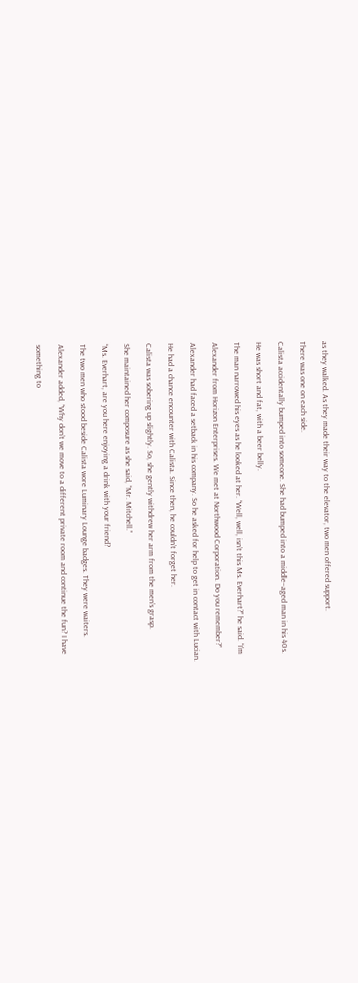as they walked. As they made their way to the elevator, two men offered support.

There was one on each side.

Calista accidentally bumped into someone. She had bumped into a middle–aged man in his 40s.

He was short and fat, with a beer belly.

The man narrowed his eyes as he looked at her. “Well, well, isn’t this Ms. Everhart?” he said. “I’m

Alexander from Horizon Enterprises. We met at Northwood Corporation. Do you remember?”

Alexander had faced a setback in his company. So he asked for help to get in contact with Lucian.

He had a chance encounter with Calista. Since then, he couldn’t forget her.

Calista was sobering up slightly. So, she gently withdrew her arm from the men’s grasp.

She maintained her composure as she said, “Mr. Mitchell.”

“Ms. Everhart, are you here enjoying a drink with your friend?

The two men who stood beside Calista wore Luminary Lounge badges. They were waiters.

Alexander added, “Why don’t we move to a different private room and continue the fun? I have

something to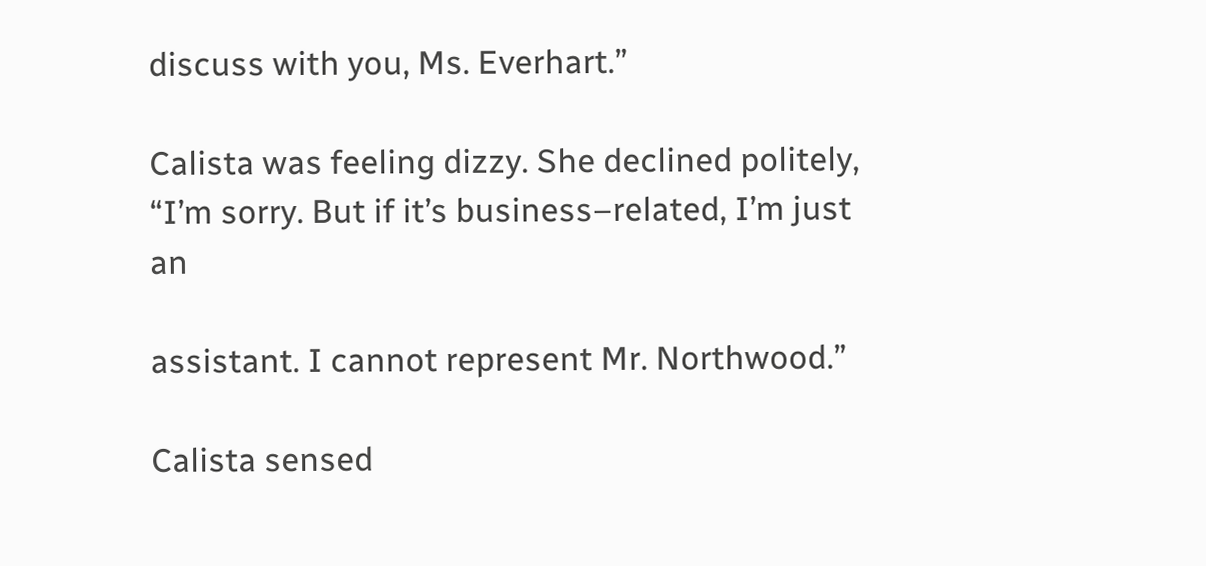discuss with you, Ms. Everhart.”

Calista was feeling dizzy. She declined politely, “I’m sorry. But if it’s business–related, I’m just an

assistant. I cannot represent Mr. Northwood.”

Calista sensed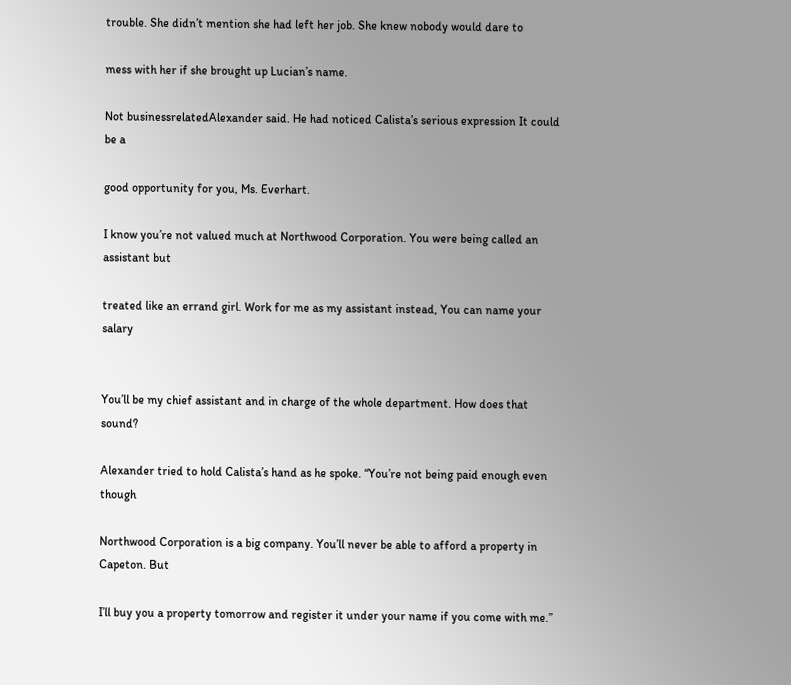trouble. She didn’t mention she had left her job. She knew nobody would dare to

mess with her if she brought up Lucian’s name.

Not businessrelatedAlexander said. He had noticed Calista’s serious expression It could be a

good opportunity for you, Ms. Everhart.

I know you’re not valued much at Northwood Corporation. You were being called an assistant but

treated like an errand girl. Work for me as my assistant instead, You can name your salary


You’ll be my chief assistant and in charge of the whole department. How does that sound?

Alexander tried to hold Calista’s hand as he spoke. “You’re not being paid enough even though

Northwood Corporation is a big company. You’ll never be able to afford a property in Capeton. But

I’ll buy you a property tomorrow and register it under your name if you come with me.”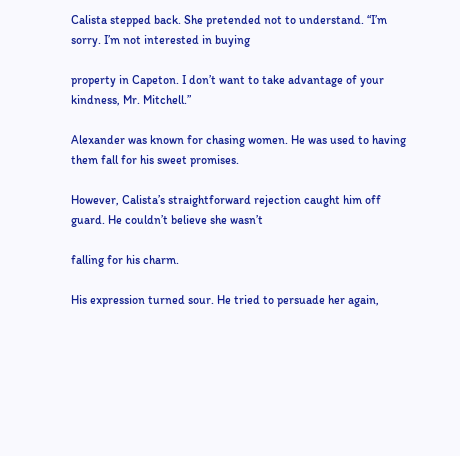Calista stepped back. She pretended not to understand. “I’m sorry. I’m not interested in buying

property in Capeton. I don’t want to take advantage of your kindness, Mr. Mitchell.”

Alexander was known for chasing women. He was used to having them fall for his sweet promises.

However, Calista’s straightforward rejection caught him off guard. He couldn’t believe she wasn’t

falling for his charm.

His expression turned sour. He tried to persuade her again,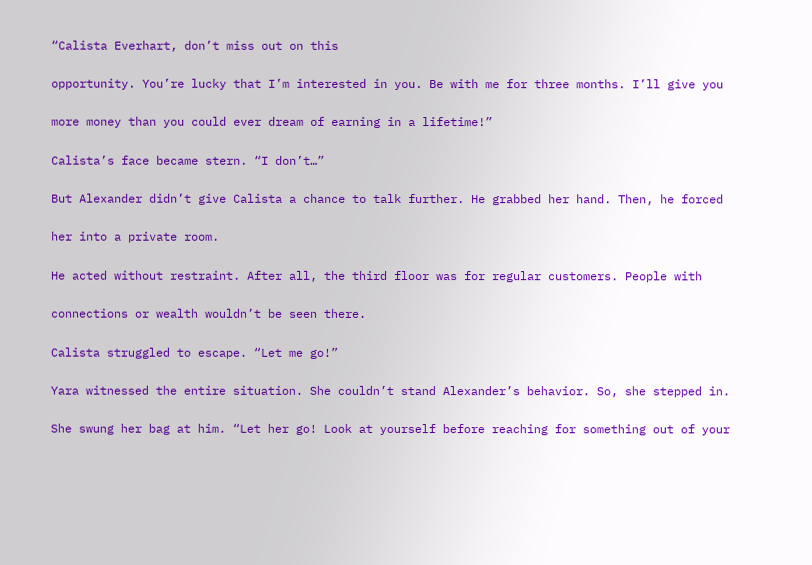“Calista Everhart, don’t miss out on this

opportunity. You’re lucky that I’m interested in you. Be with me for three months. I’ll give you

more money than you could ever dream of earning in a lifetime!”

Calista’s face became stern. “I don’t…”

But Alexander didn’t give Calista a chance to talk further. He grabbed her hand. Then, he forced

her into a private room.

He acted without restraint. After all, the third floor was for regular customers. People with

connections or wealth wouldn’t be seen there.

Calista struggled to escape. “Let me go!”

Yara witnessed the entire situation. She couldn’t stand Alexander’s behavior. So, she stepped in.

She swung her bag at him. “Let her go! Look at yourself before reaching for something out of your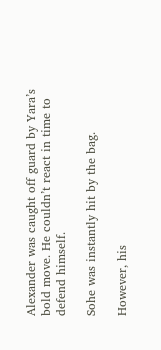Alexander was caught off guard by Yara’s bold move. He couldn’t react in time to defend himself.

Sohe was instantly hit by the bag.

However, his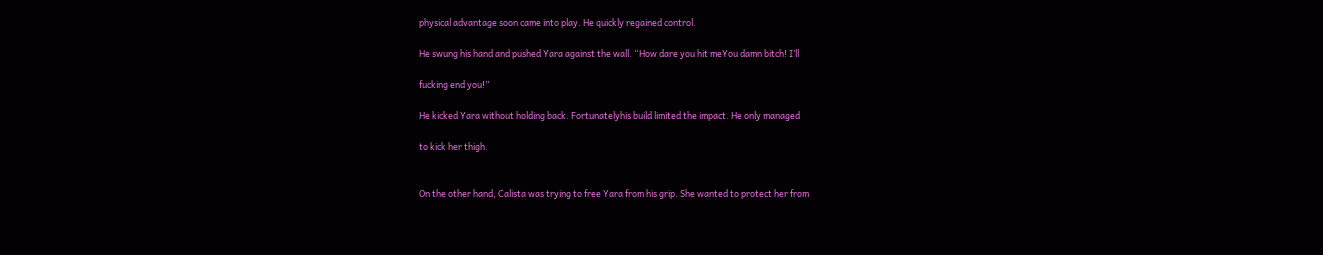physical advantage soon came into play. He quickly regained control.

He swung his hand and pushed Yara against the wall. “How dare you hit meYou damn bitch! I’ll

fucking end you!”

He kicked Yara without holding back. Fortunatelyhis build limited the impact. He only managed

to kick her thigh.


On the other hand, Calista was trying to free Yara from his grip. She wanted to protect her from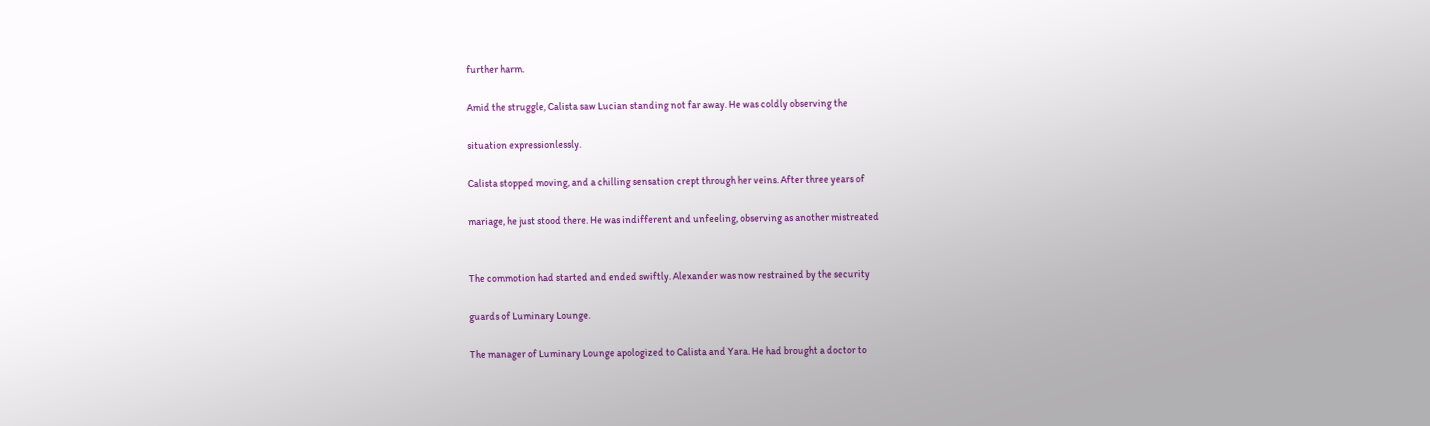further harm.

Amid the struggle, Calista saw Lucian standing not far away. He was coldly observing the

situation expressionlessly.

Calista stopped moving, and a chilling sensation crept through her veins. After three years of

mariage, he just stood there. He was indifferent and unfeeling, observing as another mistreated


The commotion had started and ended swiftly. Alexander was now restrained by the security

guards of Luminary Lounge.

The manager of Luminary Lounge apologized to Calista and Yara. He had brought a doctor to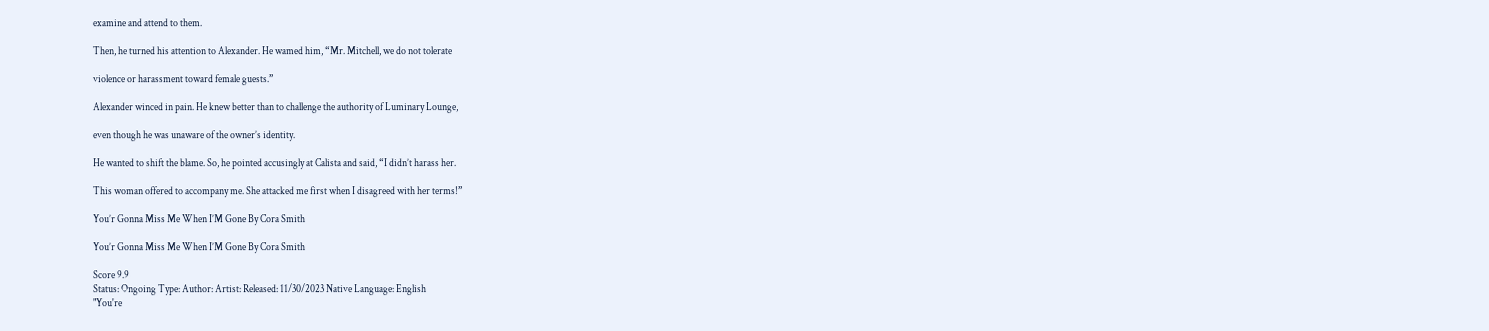examine and attend to them.

Then, he turned his attention to Alexander. He wamed him, “Mr. Mitchell, we do not tolerate

violence or harassment toward female guests.”

Alexander winced in pain. He knew better than to challenge the authority of Luminary Lounge,

even though he was unaware of the owner’s identity.

He wanted to shift the blame. So, he pointed accusingly at Calista and said, “I didn’t harass her.

This woman offered to accompany me. She attacked me first when I disagreed with her terms!”

You’r Gonna Miss Me When I’M Gone By Cora Smith

You’r Gonna Miss Me When I’M Gone By Cora Smith

Score 9.9
Status: Ongoing Type: Author: Artist: Released: 11/30/2023 Native Language: English
"You're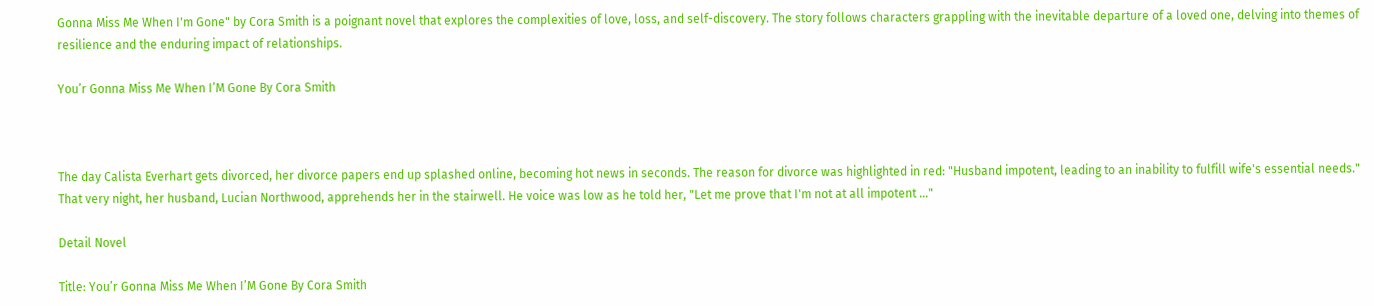Gonna Miss Me When I'm Gone" by Cora Smith is a poignant novel that explores the complexities of love, loss, and self-discovery. The story follows characters grappling with the inevitable departure of a loved one, delving into themes of resilience and the enduring impact of relationships.

You’r Gonna Miss Me When I’M Gone By Cora Smith



The day Calista Everhart gets divorced, her divorce papers end up splashed online, becoming hot news in seconds. The reason for divorce was highlighted in red: "Husband impotent, leading to an inability to fulfill wife's essential needs." That very night, her husband, Lucian Northwood, apprehends her in the stairwell. He voice was low as he told her, "Let me prove that I'm not at all impotent …"

Detail Novel

Title: You’r Gonna Miss Me When I’M Gone By Cora Smith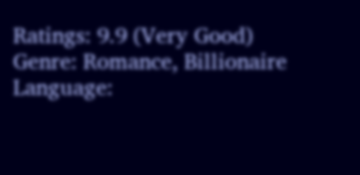Ratings: 9.9 (Very Good)
Genre: Romance, Billionaire
Language: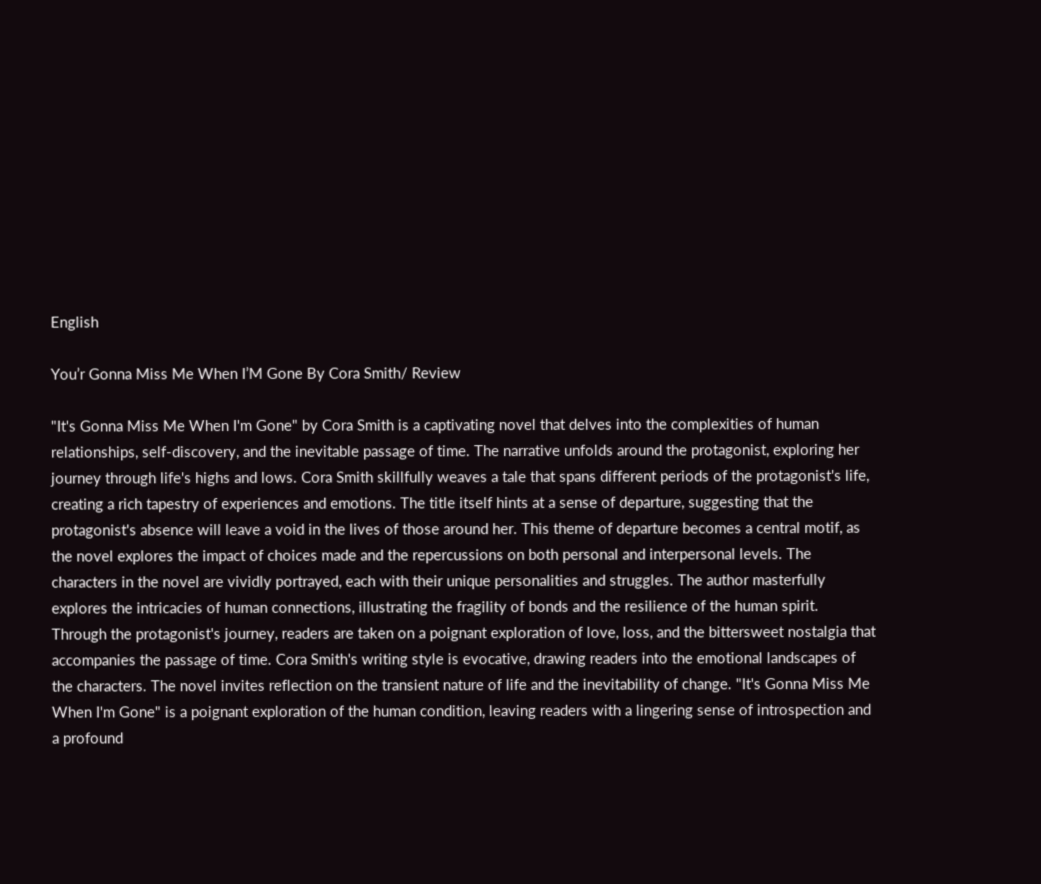English

You’r Gonna Miss Me When I’M Gone By Cora Smith/ Review

"It's Gonna Miss Me When I'm Gone" by Cora Smith is a captivating novel that delves into the complexities of human relationships, self-discovery, and the inevitable passage of time. The narrative unfolds around the protagonist, exploring her journey through life's highs and lows. Cora Smith skillfully weaves a tale that spans different periods of the protagonist's life, creating a rich tapestry of experiences and emotions. The title itself hints at a sense of departure, suggesting that the protagonist's absence will leave a void in the lives of those around her. This theme of departure becomes a central motif, as the novel explores the impact of choices made and the repercussions on both personal and interpersonal levels. The characters in the novel are vividly portrayed, each with their unique personalities and struggles. The author masterfully explores the intricacies of human connections, illustrating the fragility of bonds and the resilience of the human spirit. Through the protagonist's journey, readers are taken on a poignant exploration of love, loss, and the bittersweet nostalgia that accompanies the passage of time. Cora Smith's writing style is evocative, drawing readers into the emotional landscapes of the characters. The novel invites reflection on the transient nature of life and the inevitability of change. "It's Gonna Miss Me When I'm Gone" is a poignant exploration of the human condition, leaving readers with a lingering sense of introspection and a profound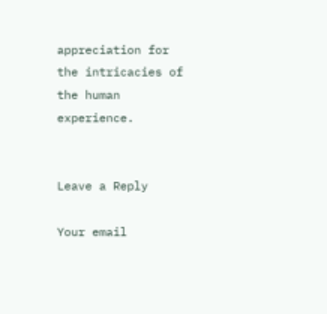appreciation for the intricacies of the human experience.


Leave a Reply

Your email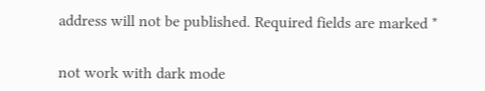address will not be published. Required fields are marked *


not work with dark mode